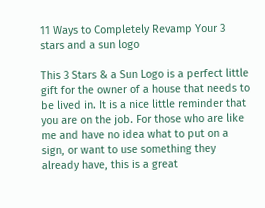11 Ways to Completely Revamp Your 3 stars and a sun logo

This 3 Stars & a Sun Logo is a perfect little gift for the owner of a house that needs to be lived in. It is a nice little reminder that you are on the job. For those who are like me and have no idea what to put on a sign, or want to use something they already have, this is a great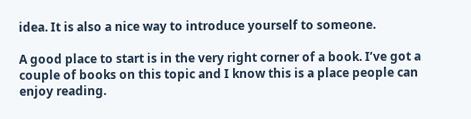idea. It is also a nice way to introduce yourself to someone.

A good place to start is in the very right corner of a book. I’ve got a couple of books on this topic and I know this is a place people can enjoy reading.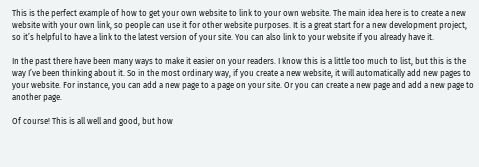This is the perfect example of how to get your own website to link to your own website. The main idea here is to create a new website with your own link, so people can use it for other website purposes. It is a great start for a new development project, so it’s helpful to have a link to the latest version of your site. You can also link to your website if you already have it.

In the past there have been many ways to make it easier on your readers. I know this is a little too much to list, but this is the way I’ve been thinking about it. So in the most ordinary way, if you create a new website, it will automatically add new pages to your website. For instance, you can add a new page to a page on your site. Or you can create a new page and add a new page to another page.

Of course! This is all well and good, but how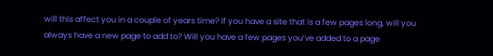will this affect you in a couple of years time? If you have a site that is a few pages long, will you always have a new page to add to? Will you have a few pages you’ve added to a page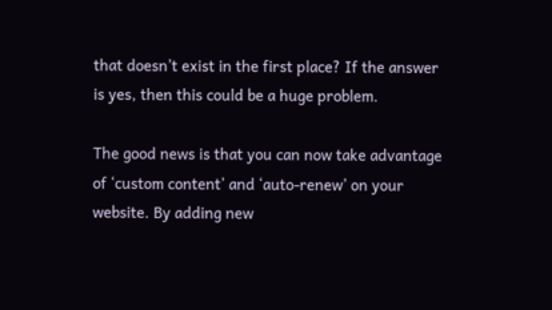that doesn’t exist in the first place? If the answer is yes, then this could be a huge problem.

The good news is that you can now take advantage of ‘custom content’ and ‘auto-renew’ on your website. By adding new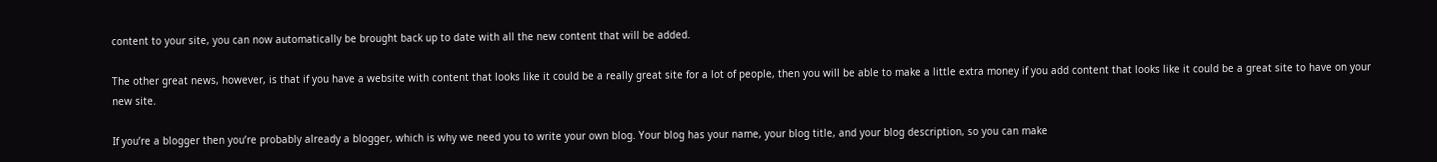content to your site, you can now automatically be brought back up to date with all the new content that will be added.

The other great news, however, is that if you have a website with content that looks like it could be a really great site for a lot of people, then you will be able to make a little extra money if you add content that looks like it could be a great site to have on your new site.

If you’re a blogger then you’re probably already a blogger, which is why we need you to write your own blog. Your blog has your name, your blog title, and your blog description, so you can make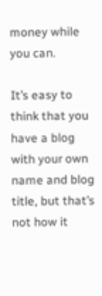money while you can.

It’s easy to think that you have a blog with your own name and blog title, but that’s not how it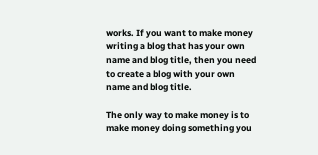works. If you want to make money writing a blog that has your own name and blog title, then you need to create a blog with your own name and blog title.

The only way to make money is to make money doing something you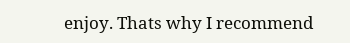enjoy. Thats why I recommend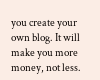you create your own blog. It will make you more money, not less.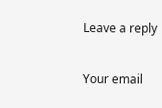Leave a reply

Your email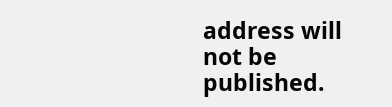address will not be published.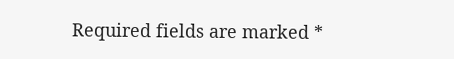Required fields are marked *